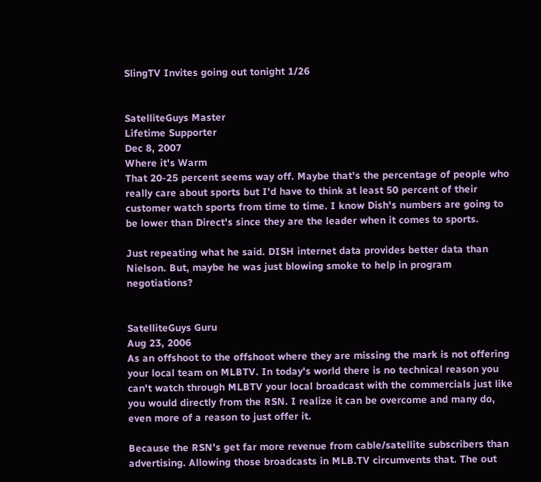SlingTV Invites going out tonight 1/26


SatelliteGuys Master
Lifetime Supporter
Dec 8, 2007
Where it's Warm
That 20-25 percent seems way off. Maybe that's the percentage of people who really care about sports but I'd have to think at least 50 percent of their customer watch sports from time to time. I know Dish's numbers are going to be lower than Direct's since they are the leader when it comes to sports.

Just repeating what he said. DISH internet data provides better data than Nielson. But, maybe he was just blowing smoke to help in program negotiations?


SatelliteGuys Guru
Aug 23, 2006
As an offshoot to the offshoot where they are missing the mark is not offering your local team on MLBTV. In today's world there is no technical reason you can't watch through MLBTV your local broadcast with the commercials just like you would directly from the RSN. I realize it can be overcome and many do, even more of a reason to just offer it.

Because the RSN's get far more revenue from cable/satellite subscribers than advertising. Allowing those broadcasts in MLB.TV circumvents that. The out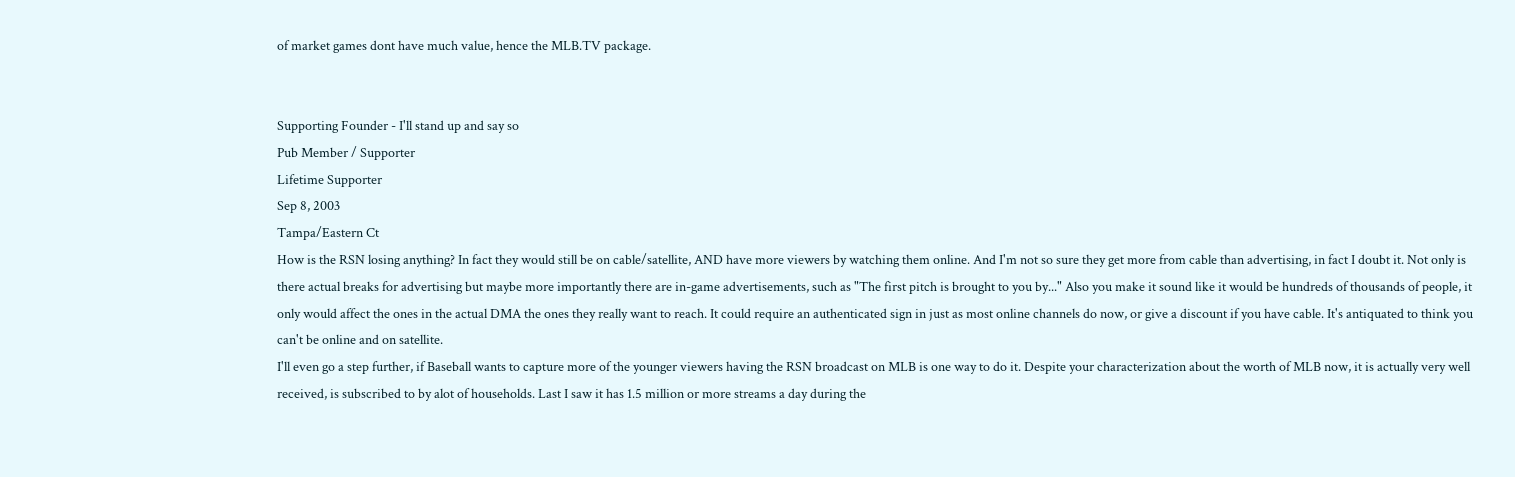of market games dont have much value, hence the MLB.TV package.


Supporting Founder - I'll stand up and say so
Pub Member / Supporter
Lifetime Supporter
Sep 8, 2003
Tampa/Eastern Ct
How is the RSN losing anything? In fact they would still be on cable/satellite, AND have more viewers by watching them online. And I'm not so sure they get more from cable than advertising, in fact I doubt it. Not only is there actual breaks for advertising but maybe more importantly there are in-game advertisements, such as "The first pitch is brought to you by..." Also you make it sound like it would be hundreds of thousands of people, it only would affect the ones in the actual DMA the ones they really want to reach. It could require an authenticated sign in just as most online channels do now, or give a discount if you have cable. It's antiquated to think you can't be online and on satellite.
I'll even go a step further, if Baseball wants to capture more of the younger viewers having the RSN broadcast on MLB is one way to do it. Despite your characterization about the worth of MLB now, it is actually very well received, is subscribed to by alot of households. Last I saw it has 1.5 million or more streams a day during the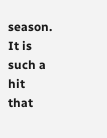season. It is such a hit that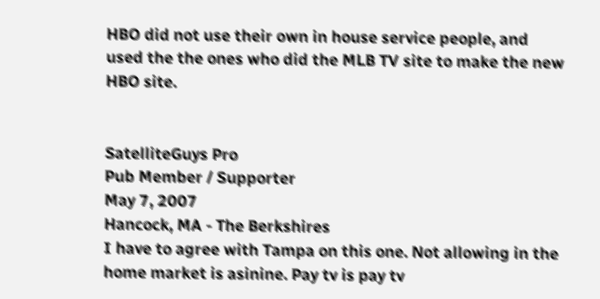HBO did not use their own in house service people, and used the the ones who did the MLB TV site to make the new HBO site.


SatelliteGuys Pro
Pub Member / Supporter
May 7, 2007
Hancock, MA - The Berkshires
I have to agree with Tampa on this one. Not allowing in the home market is asinine. Pay tv is pay tv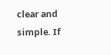clear and simple. If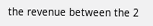the revenue between the 2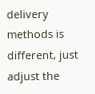delivery methods is different, just adjust the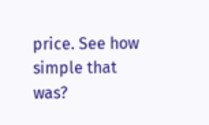price. See how simple that was?